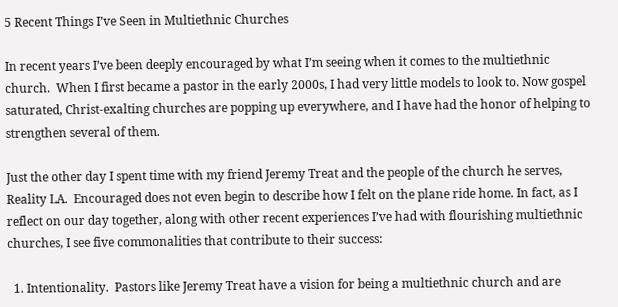5 Recent Things I’ve Seen in Multiethnic Churches

In recent years I’ve been deeply encouraged by what I’m seeing when it comes to the multiethnic church.  When I first became a pastor in the early 2000s, I had very little models to look to. Now gospel saturated, Christ-exalting churches are popping up everywhere, and I have had the honor of helping to strengthen several of them.

Just the other day I spent time with my friend Jeremy Treat and the people of the church he serves, Reality LA.  Encouraged does not even begin to describe how I felt on the plane ride home. In fact, as I reflect on our day together, along with other recent experiences I’ve had with flourishing multiethnic churches, I see five commonalities that contribute to their success:

  1. Intentionality.  Pastors like Jeremy Treat have a vision for being a multiethnic church and are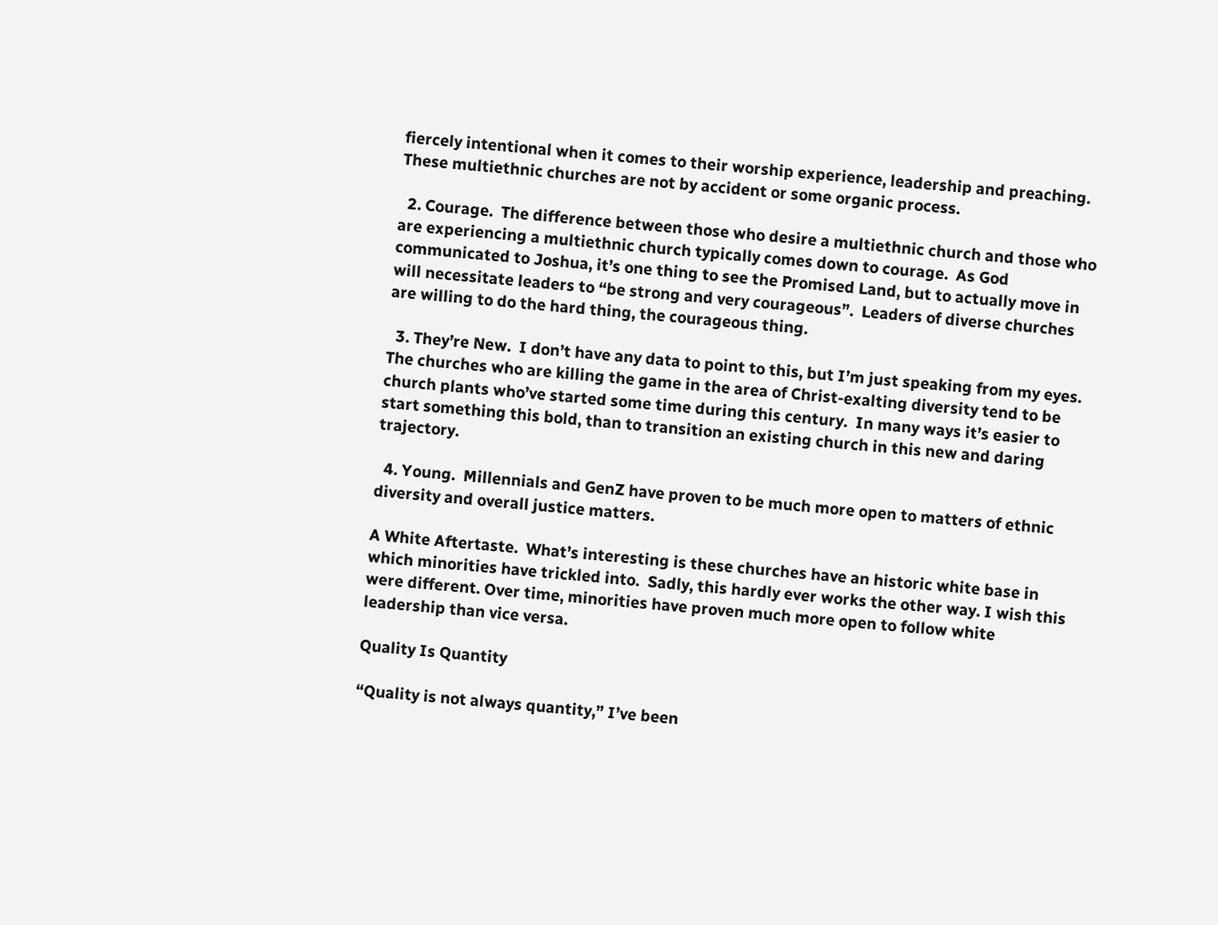fiercely intentional when it comes to their worship experience, leadership and preaching.  These multiethnic churches are not by accident or some organic process.

  2. Courage.  The difference between those who desire a multiethnic church and those who are experiencing a multiethnic church typically comes down to courage.  As God communicated to Joshua, it’s one thing to see the Promised Land, but to actually move in will necessitate leaders to “be strong and very courageous”.  Leaders of diverse churches are willing to do the hard thing, the courageous thing.

  3. They’re New.  I don’t have any data to point to this, but I’m just speaking from my eyes.  The churches who are killing the game in the area of Christ-exalting diversity tend to be church plants who’ve started some time during this century.  In many ways it’s easier to start something this bold, than to transition an existing church in this new and daring trajectory.

  4. Young.  Millennials and GenZ have proven to be much more open to matters of ethnic diversity and overall justice matters.

A White Aftertaste.  What’s interesting is these churches have an historic white base in which minorities have trickled into.  Sadly, this hardly ever works the other way. I wish this were different. Over time, minorities have proven much more open to follow white leadership than vice versa.

Quality Is Quantity

“Quality is not always quantity,” I’ve been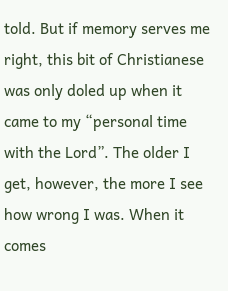told. But if memory serves me right, this bit of Christianese was only doled up when it came to my “personal time with the Lord”. The older I get, however, the more I see how wrong I was. When it comes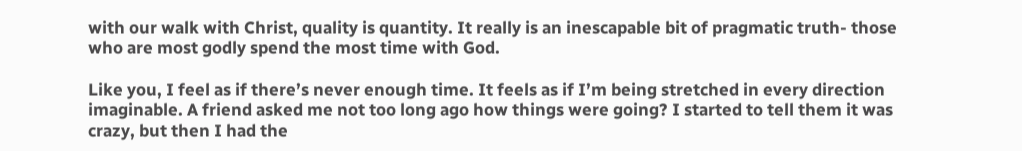with our walk with Christ, quality is quantity. It really is an inescapable bit of pragmatic truth- those who are most godly spend the most time with God.

Like you, I feel as if there’s never enough time. It feels as if I’m being stretched in every direction imaginable. A friend asked me not too long ago how things were going? I started to tell them it was crazy, but then I had the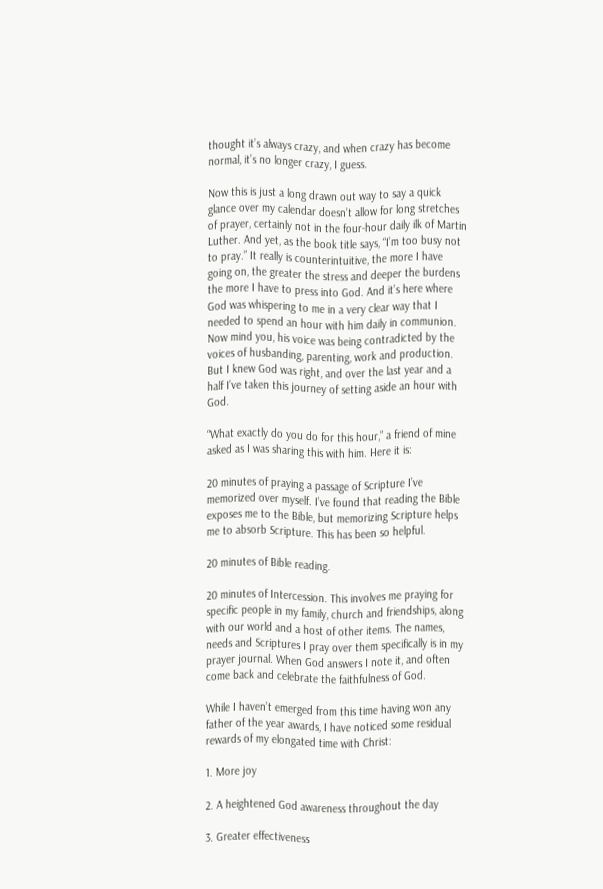thought it’s always crazy, and when crazy has become normal, it’s no longer crazy, I guess.

Now this is just a long drawn out way to say a quick glance over my calendar doesn’t allow for long stretches of prayer, certainly not in the four-hour daily ilk of Martin Luther. And yet, as the book title says, “I’m too busy not to pray.” It really is counterintuitive, the more I have going on, the greater the stress and deeper the burdens the more I have to press into God. And it’s here where God was whispering to me in a very clear way that I needed to spend an hour with him daily in communion. Now mind you, his voice was being contradicted by the voices of husbanding, parenting, work and production. But I knew God was right, and over the last year and a half I’ve taken this journey of setting aside an hour with God.

“What exactly do you do for this hour,” a friend of mine asked as I was sharing this with him. Here it is:

20 minutes of praying a passage of Scripture I’ve memorized over myself. I’ve found that reading the Bible exposes me to the Bible, but memorizing Scripture helps me to absorb Scripture. This has been so helpful.

20 minutes of Bible reading.

20 minutes of Intercession. This involves me praying for specific people in my family, church and friendships, along with our world and a host of other items. The names, needs and Scriptures I pray over them specifically is in my prayer journal. When God answers I note it, and often come back and celebrate the faithfulness of God.

While I haven’t emerged from this time having won any father of the year awards, I have noticed some residual rewards of my elongated time with Christ:

1. More joy

2. A heightened God awareness throughout the day

3. Greater effectiveness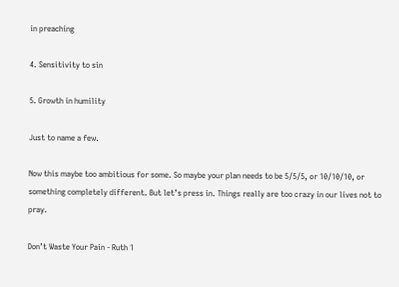in preaching

4. Sensitivity to sin

5. Growth in humility

Just to name a few.

Now this maybe too ambitious for some. So maybe your plan needs to be 5/5/5, or 10/10/10, or something completely different. But let’s press in. Things really are too crazy in our lives not to pray.

Don’t Waste Your Pain - Ruth 1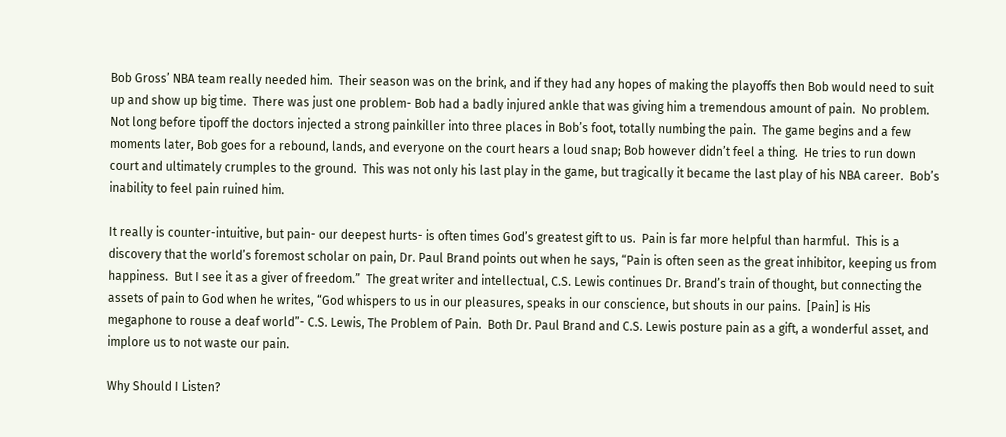Bob Gross’ NBA team really needed him.  Their season was on the brink, and if they had any hopes of making the playoffs then Bob would need to suit up and show up big time.  There was just one problem- Bob had a badly injured ankle that was giving him a tremendous amount of pain.  No problem.  Not long before tipoff the doctors injected a strong painkiller into three places in Bob’s foot, totally numbing the pain.  The game begins and a few moments later, Bob goes for a rebound, lands, and everyone on the court hears a loud snap; Bob however didn’t feel a thing.  He tries to run down court and ultimately crumples to the ground.  This was not only his last play in the game, but tragically it became the last play of his NBA career.  Bob’s inability to feel pain ruined him.

It really is counter-intuitive, but pain- our deepest hurts- is often times God’s greatest gift to us.  Pain is far more helpful than harmful.  This is a discovery that the world’s foremost scholar on pain, Dr. Paul Brand points out when he says, “Pain is often seen as the great inhibitor, keeping us from happiness.  But I see it as a giver of freedom.”  The great writer and intellectual, C.S. Lewis continues Dr. Brand’s train of thought, but connecting the assets of pain to God when he writes, “God whispers to us in our pleasures, speaks in our conscience, but shouts in our pains.  [Pain] is His megaphone to rouse a deaf world”- C.S. Lewis, The Problem of Pain.  Both Dr. Paul Brand and C.S. Lewis posture pain as a gift, a wonderful asset, and implore us to not waste our pain.

Why Should I Listen?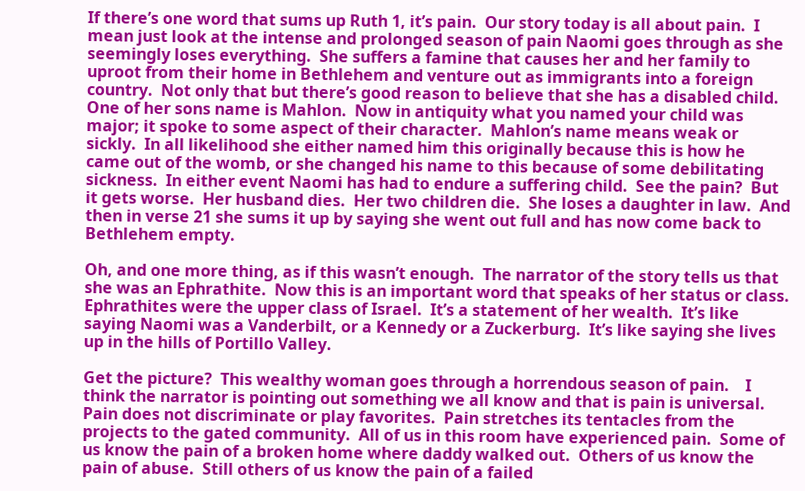If there’s one word that sums up Ruth 1, it’s pain.  Our story today is all about pain.  I mean just look at the intense and prolonged season of pain Naomi goes through as she seemingly loses everything.  She suffers a famine that causes her and her family to uproot from their home in Bethlehem and venture out as immigrants into a foreign country.  Not only that but there’s good reason to believe that she has a disabled child.  One of her sons name is Mahlon.  Now in antiquity what you named your child was major; it spoke to some aspect of their character.  Mahlon’s name means weak or sickly.  In all likelihood she either named him this originally because this is how he came out of the womb, or she changed his name to this because of some debilitating sickness.  In either event Naomi has had to endure a suffering child.  See the pain?  But it gets worse.  Her husband dies.  Her two children die.  She loses a daughter in law.  And then in verse 21 she sums it up by saying she went out full and has now come back to Bethlehem empty.

Oh, and one more thing, as if this wasn’t enough.  The narrator of the story tells us that she was an Ephrathite.  Now this is an important word that speaks of her status or class.  Ephrathites were the upper class of Israel.  It’s a statement of her wealth.  It’s like saying Naomi was a Vanderbilt, or a Kennedy or a Zuckerburg.  It’s like saying she lives up in the hills of Portillo Valley.

Get the picture?  This wealthy woman goes through a horrendous season of pain.    I think the narrator is pointing out something we all know and that is pain is universal.  Pain does not discriminate or play favorites.  Pain stretches its tentacles from the projects to the gated community.  All of us in this room have experienced pain.  Some of us know the pain of a broken home where daddy walked out.  Others of us know the pain of abuse.  Still others of us know the pain of a failed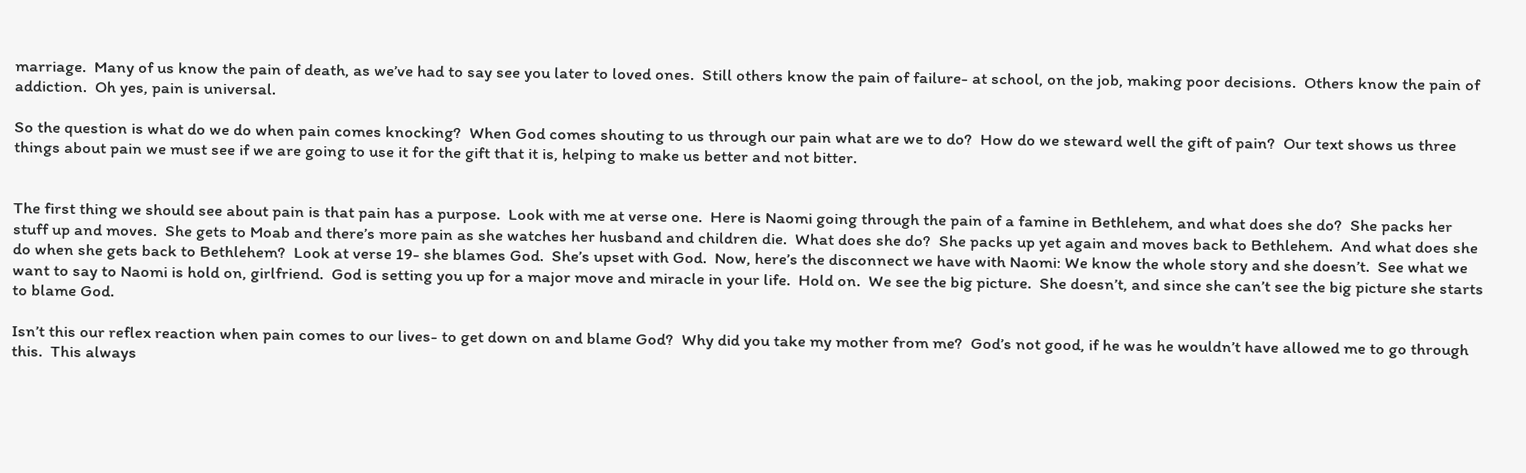marriage.  Many of us know the pain of death, as we’ve had to say see you later to loved ones.  Still others know the pain of failure- at school, on the job, making poor decisions.  Others know the pain of addiction.  Oh yes, pain is universal.

So the question is what do we do when pain comes knocking?  When God comes shouting to us through our pain what are we to do?  How do we steward well the gift of pain?  Our text shows us three things about pain we must see if we are going to use it for the gift that it is, helping to make us better and not bitter.


The first thing we should see about pain is that pain has a purpose.  Look with me at verse one.  Here is Naomi going through the pain of a famine in Bethlehem, and what does she do?  She packs her stuff up and moves.  She gets to Moab and there’s more pain as she watches her husband and children die.  What does she do?  She packs up yet again and moves back to Bethlehem.  And what does she do when she gets back to Bethlehem?  Look at verse 19- she blames God.  She’s upset with God.  Now, here’s the disconnect we have with Naomi: We know the whole story and she doesn’t.  See what we want to say to Naomi is hold on, girlfriend.  God is setting you up for a major move and miracle in your life.  Hold on.  We see the big picture.  She doesn’t, and since she can’t see the big picture she starts to blame God.

Isn’t this our reflex reaction when pain comes to our lives- to get down on and blame God?  Why did you take my mother from me?  God’s not good, if he was he wouldn’t have allowed me to go through this.  This always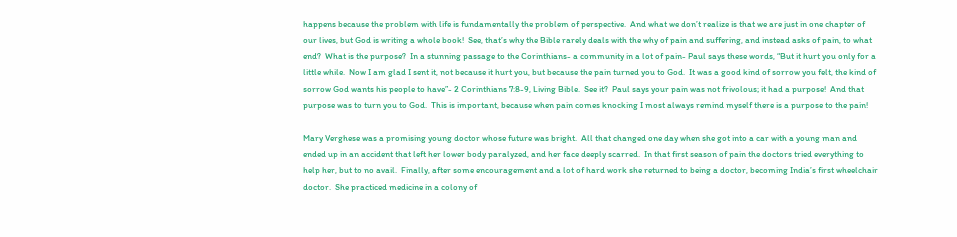happens because the problem with life is fundamentally the problem of perspective.  And what we don’t realize is that we are just in one chapter of our lives, but God is writing a whole book!  See, that’s why the Bible rarely deals with the why of pain and suffering, and instead asks of pain, to what end?  What is the purpose?  In a stunning passage to the Corinthians- a community in a lot of pain- Paul says these words, “But it hurt you only for a little while.  Now I am glad I sent it, not because it hurt you, but because the pain turned you to God.  It was a good kind of sorrow you felt, the kind of sorrow God wants his people to have”- 2 Corinthians 7:8-9, Living Bible.  See it?  Paul says your pain was not frivolous; it had a purpose!  And that purpose was to turn you to God.  This is important, because when pain comes knocking I most always remind myself there is a purpose to the pain!

Mary Verghese was a promising young doctor whose future was bright.  All that changed one day when she got into a car with a young man and ended up in an accident that left her lower body paralyzed, and her face deeply scarred.  In that first season of pain the doctors tried everything to help her, but to no avail.  Finally, after some encouragement and a lot of hard work she returned to being a doctor, becoming India’s first wheelchair doctor.  She practiced medicine in a colony of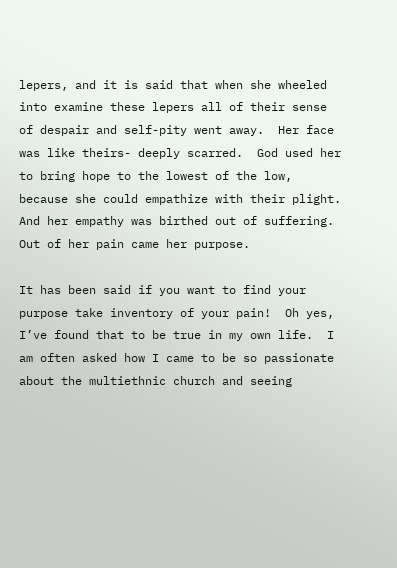lepers, and it is said that when she wheeled into examine these lepers all of their sense of despair and self-pity went away.  Her face was like theirs- deeply scarred.  God used her to bring hope to the lowest of the low, because she could empathize with their plight.  And her empathy was birthed out of suffering.  Out of her pain came her purpose.

It has been said if you want to find your purpose take inventory of your pain!  Oh yes, I’ve found that to be true in my own life.  I am often asked how I came to be so passionate about the multiethnic church and seeing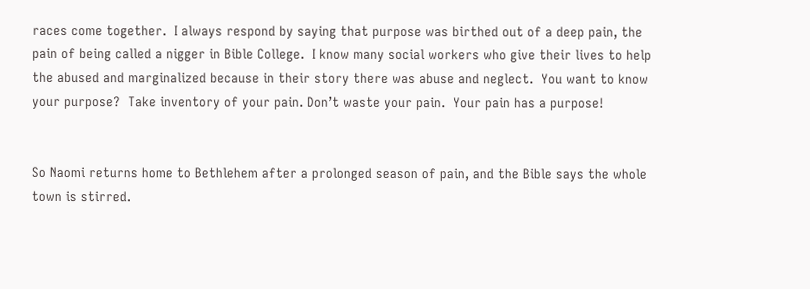races come together.  I always respond by saying that purpose was birthed out of a deep pain, the pain of being called a nigger in Bible College.  I know many social workers who give their lives to help the abused and marginalized because in their story there was abuse and neglect.  You want to know your purpose?  Take inventory of your pain. Don’t waste your pain.  Your pain has a purpose!


So Naomi returns home to Bethlehem after a prolonged season of pain, and the Bible says the whole town is stirred.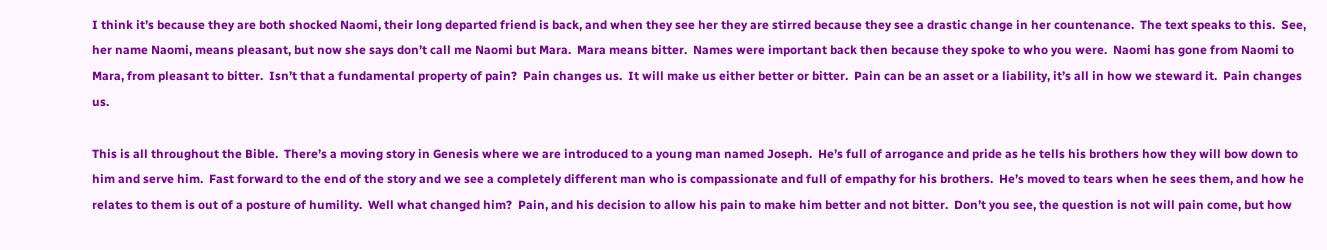I think it’s because they are both shocked Naomi, their long departed friend is back, and when they see her they are stirred because they see a drastic change in her countenance.  The text speaks to this.  See, her name Naomi, means pleasant, but now she says don’t call me Naomi but Mara.  Mara means bitter.  Names were important back then because they spoke to who you were.  Naomi has gone from Naomi to Mara, from pleasant to bitter.  Isn’t that a fundamental property of pain?  Pain changes us.  It will make us either better or bitter.  Pain can be an asset or a liability, it’s all in how we steward it.  Pain changes us.

This is all throughout the Bible.  There’s a moving story in Genesis where we are introduced to a young man named Joseph.  He’s full of arrogance and pride as he tells his brothers how they will bow down to him and serve him.  Fast forward to the end of the story and we see a completely different man who is compassionate and full of empathy for his brothers.  He’s moved to tears when he sees them, and how he relates to them is out of a posture of humility.  Well what changed him?  Pain, and his decision to allow his pain to make him better and not bitter.  Don’t you see, the question is not will pain come, but how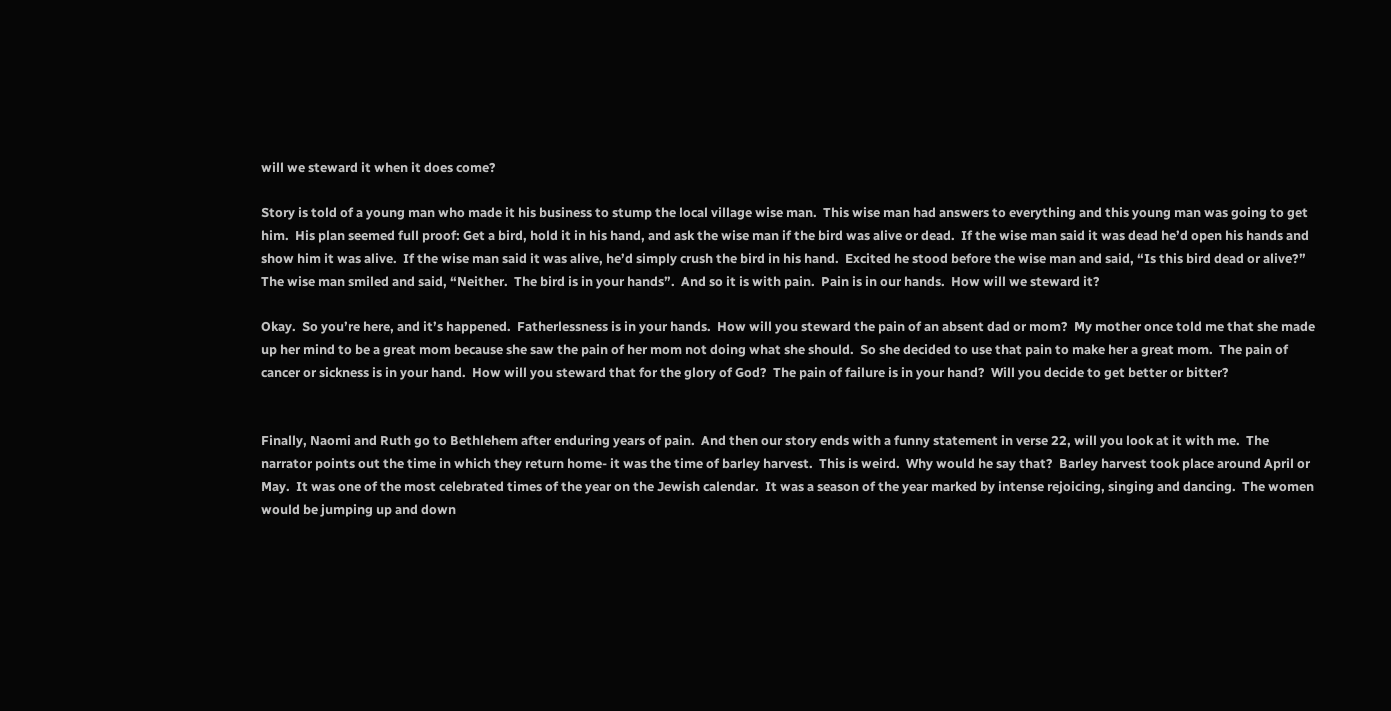will we steward it when it does come?

Story is told of a young man who made it his business to stump the local village wise man.  This wise man had answers to everything and this young man was going to get him.  His plan seemed full proof: Get a bird, hold it in his hand, and ask the wise man if the bird was alive or dead.  If the wise man said it was dead he’d open his hands and show him it was alive.  If the wise man said it was alive, he’d simply crush the bird in his hand.  Excited he stood before the wise man and said, “Is this bird dead or alive?”  The wise man smiled and said, “Neither.  The bird is in your hands”.  And so it is with pain.  Pain is in our hands.  How will we steward it?

Okay.  So you’re here, and it’s happened.  Fatherlessness is in your hands.  How will you steward the pain of an absent dad or mom?  My mother once told me that she made up her mind to be a great mom because she saw the pain of her mom not doing what she should.  So she decided to use that pain to make her a great mom.  The pain of cancer or sickness is in your hand.  How will you steward that for the glory of God?  The pain of failure is in your hand?  Will you decide to get better or bitter?


Finally, Naomi and Ruth go to Bethlehem after enduring years of pain.  And then our story ends with a funny statement in verse 22, will you look at it with me.  The narrator points out the time in which they return home- it was the time of barley harvest.  This is weird.  Why would he say that?  Barley harvest took place around April or May.  It was one of the most celebrated times of the year on the Jewish calendar.  It was a season of the year marked by intense rejoicing, singing and dancing.  The women would be jumping up and down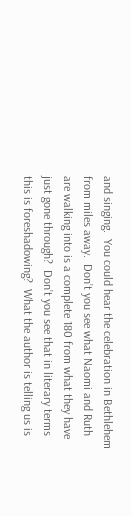and singing.  You could hear the celebration in Bethlehem from miles away.  Don’t you see what Naomi and Ruth are walking into is a complete 180 from what they have just gone through?  Don’t you see that in literary terms this is foreshadowing?  What the author is telling us is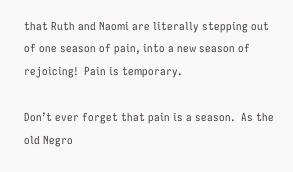that Ruth and Naomi are literally stepping out of one season of pain, into a new season of rejoicing!  Pain is temporary.

Don’t ever forget that pain is a season.  As the old Negro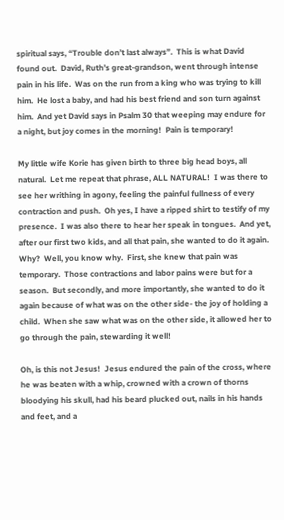spiritual says, “Trouble don’t last always”.  This is what David found out.  David, Ruth’s great-grandson, went through intense pain in his life.  Was on the run from a king who was trying to kill him.  He lost a baby, and had his best friend and son turn against him.  And yet David says in Psalm 30 that weeping may endure for a night, but joy comes in the morning!  Pain is temporary!

My little wife Korie has given birth to three big head boys, all natural.  Let me repeat that phrase, ALL NATURAL!  I was there to see her writhing in agony, feeling the painful fullness of every contraction and push.  Oh yes, I have a ripped shirt to testify of my presence.  I was also there to hear her speak in tongues.  And yet, after our first two kids, and all that pain, she wanted to do it again.  Why?  Well, you know why.  First, she knew that pain was temporary.  Those contractions and labor pains were but for a season.  But secondly, and more importantly, she wanted to do it again because of what was on the other side- the joy of holding a child.  When she saw what was on the other side, it allowed her to go through the pain, stewarding it well!

Oh, is this not Jesus!  Jesus endured the pain of the cross, where he was beaten with a whip, crowned with a crown of thorns bloodying his skull, had his beard plucked out, nails in his hands and feet, and a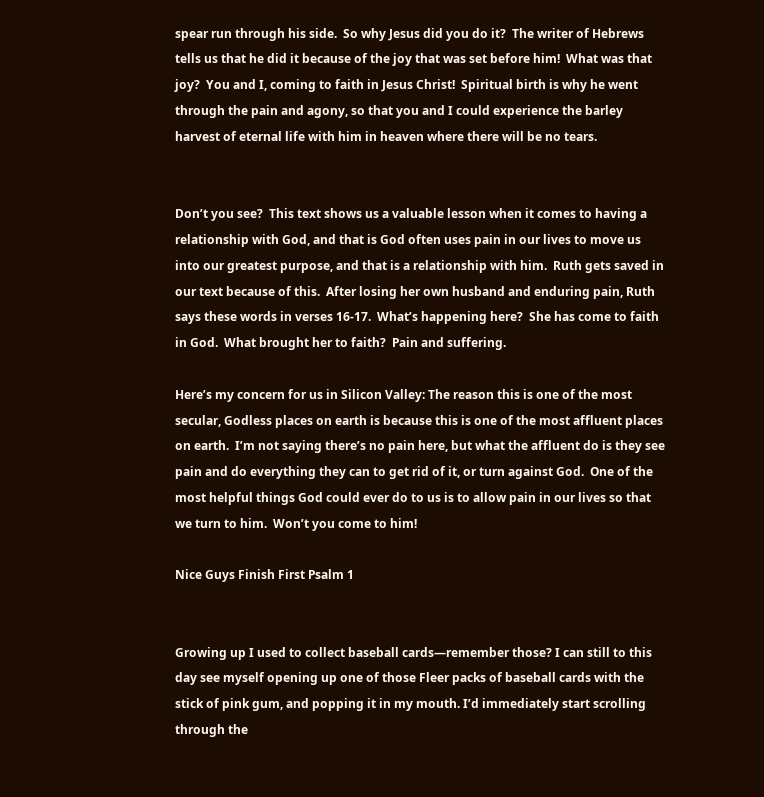spear run through his side.  So why Jesus did you do it?  The writer of Hebrews tells us that he did it because of the joy that was set before him!  What was that joy?  You and I, coming to faith in Jesus Christ!  Spiritual birth is why he went through the pain and agony, so that you and I could experience the barley harvest of eternal life with him in heaven where there will be no tears.


Don’t you see?  This text shows us a valuable lesson when it comes to having a relationship with God, and that is God often uses pain in our lives to move us into our greatest purpose, and that is a relationship with him.  Ruth gets saved in our text because of this.  After losing her own husband and enduring pain, Ruth says these words in verses 16-17.  What’s happening here?  She has come to faith in God.  What brought her to faith?  Pain and suffering.

Here’s my concern for us in Silicon Valley: The reason this is one of the most secular, Godless places on earth is because this is one of the most affluent places on earth.  I’m not saying there’s no pain here, but what the affluent do is they see pain and do everything they can to get rid of it, or turn against God.  One of the most helpful things God could ever do to us is to allow pain in our lives so that we turn to him.  Won’t you come to him!

Nice Guys Finish First Psalm 1


Growing up I used to collect baseball cards—remember those? I can still to this day see myself opening up one of those Fleer packs of baseball cards with the stick of pink gum, and popping it in my mouth. I’d immediately start scrolling through the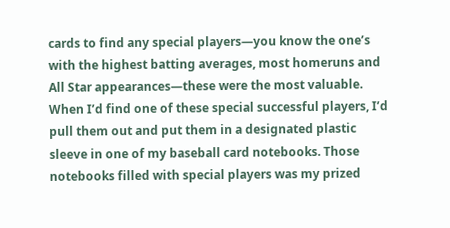cards to find any special players—you know the one’s with the highest batting averages, most homeruns and All Star appearances—these were the most valuable. When I’d find one of these special successful players, I’d pull them out and put them in a designated plastic sleeve in one of my baseball card notebooks. Those notebooks filled with special players was my prized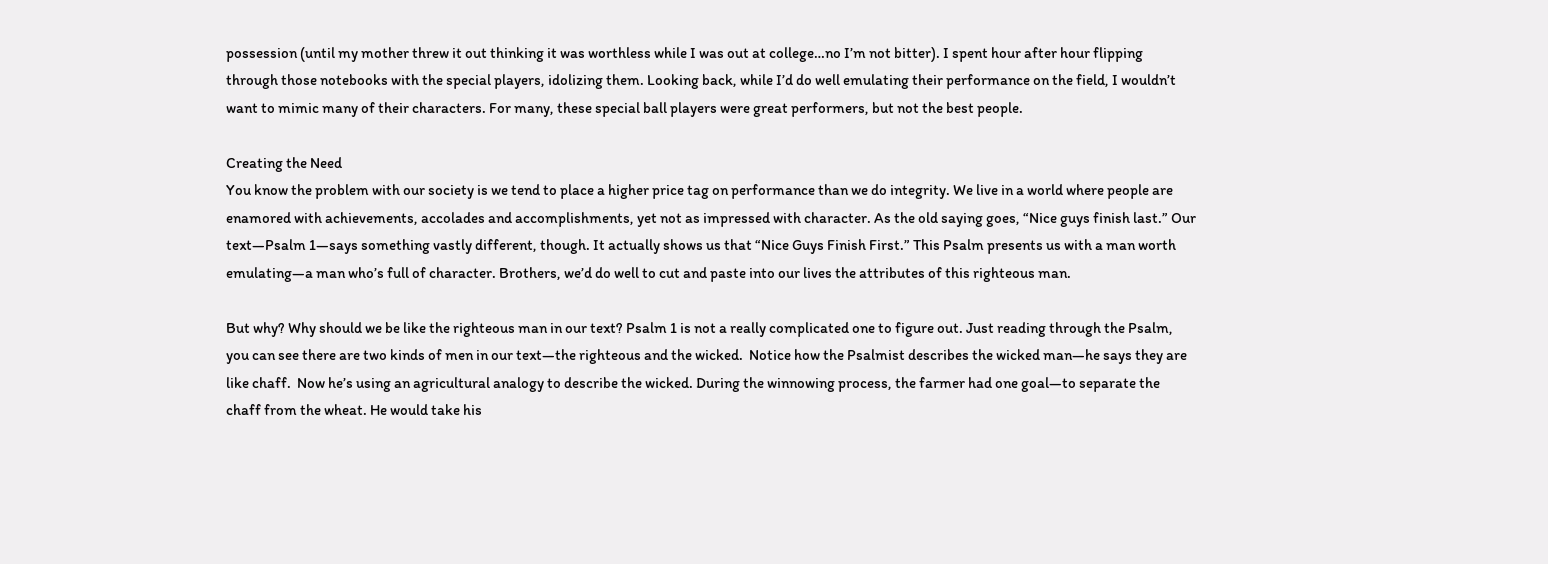possession (until my mother threw it out thinking it was worthless while I was out at college…no I’m not bitter). I spent hour after hour flipping through those notebooks with the special players, idolizing them. Looking back, while I’d do well emulating their performance on the field, I wouldn’t want to mimic many of their characters. For many, these special ball players were great performers, but not the best people.

Creating the Need
You know the problem with our society is we tend to place a higher price tag on performance than we do integrity. We live in a world where people are enamored with achievements, accolades and accomplishments, yet not as impressed with character. As the old saying goes, “Nice guys finish last.” Our text—Psalm 1—says something vastly different, though. It actually shows us that “Nice Guys Finish First.” This Psalm presents us with a man worth emulating—a man who’s full of character. Brothers, we’d do well to cut and paste into our lives the attributes of this righteous man.

But why? Why should we be like the righteous man in our text? Psalm 1 is not a really complicated one to figure out. Just reading through the Psalm, you can see there are two kinds of men in our text—the righteous and the wicked.  Notice how the Psalmist describes the wicked man—he says they are like chaff.  Now he’s using an agricultural analogy to describe the wicked. During the winnowing process, the farmer had one goal—to separate the chaff from the wheat. He would take his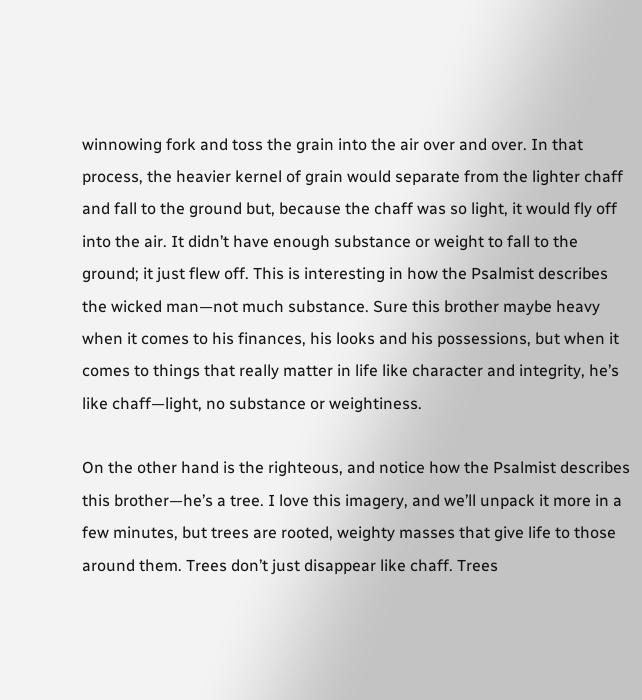winnowing fork and toss the grain into the air over and over. In that process, the heavier kernel of grain would separate from the lighter chaff and fall to the ground but, because the chaff was so light, it would fly off into the air. It didn’t have enough substance or weight to fall to the ground; it just flew off. This is interesting in how the Psalmist describes the wicked man—not much substance. Sure this brother maybe heavy when it comes to his finances, his looks and his possessions, but when it comes to things that really matter in life like character and integrity, he’s like chaff—light, no substance or weightiness.

On the other hand is the righteous, and notice how the Psalmist describes this brother—he’s a tree. I love this imagery, and we’ll unpack it more in a few minutes, but trees are rooted, weighty masses that give life to those around them. Trees don’t just disappear like chaff. Trees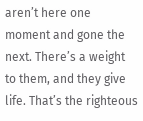aren’t here one moment and gone the next. There’s a weight to them, and they give life. That’s the righteous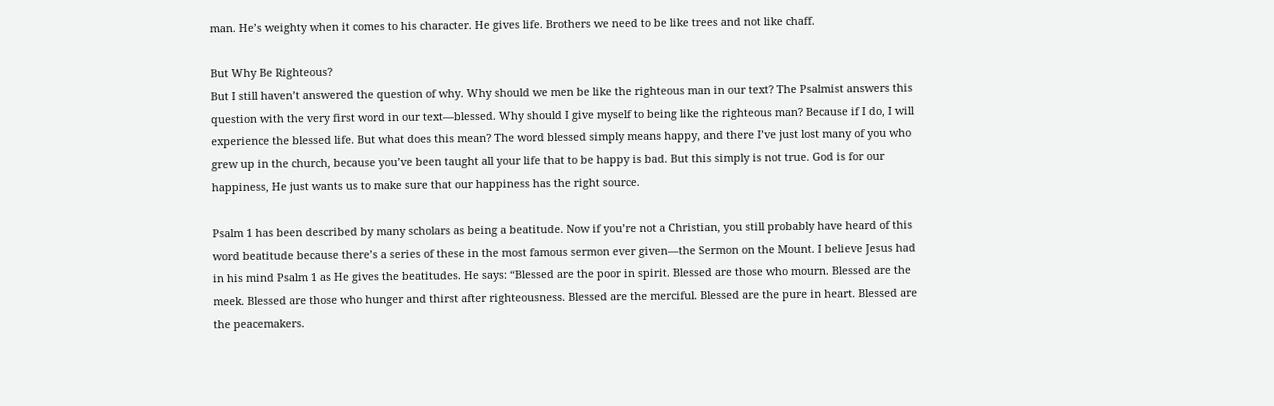man. He’s weighty when it comes to his character. He gives life. Brothers we need to be like trees and not like chaff.

But Why Be Righteous?
But I still haven’t answered the question of why. Why should we men be like the righteous man in our text? The Psalmist answers this question with the very first word in our text—blessed. Why should I give myself to being like the righteous man? Because if I do, I will experience the blessed life. But what does this mean? The word blessed simply means happy, and there I’ve just lost many of you who grew up in the church, because you’ve been taught all your life that to be happy is bad. But this simply is not true. God is for our happiness, He just wants us to make sure that our happiness has the right source.

Psalm 1 has been described by many scholars as being a beatitude. Now if you’re not a Christian, you still probably have heard of this word beatitude because there’s a series of these in the most famous sermon ever given—the Sermon on the Mount. I believe Jesus had in his mind Psalm 1 as He gives the beatitudes. He says: “Blessed are the poor in spirit. Blessed are those who mourn. Blessed are the meek. Blessed are those who hunger and thirst after righteousness. Blessed are the merciful. Blessed are the pure in heart. Blessed are the peacemakers.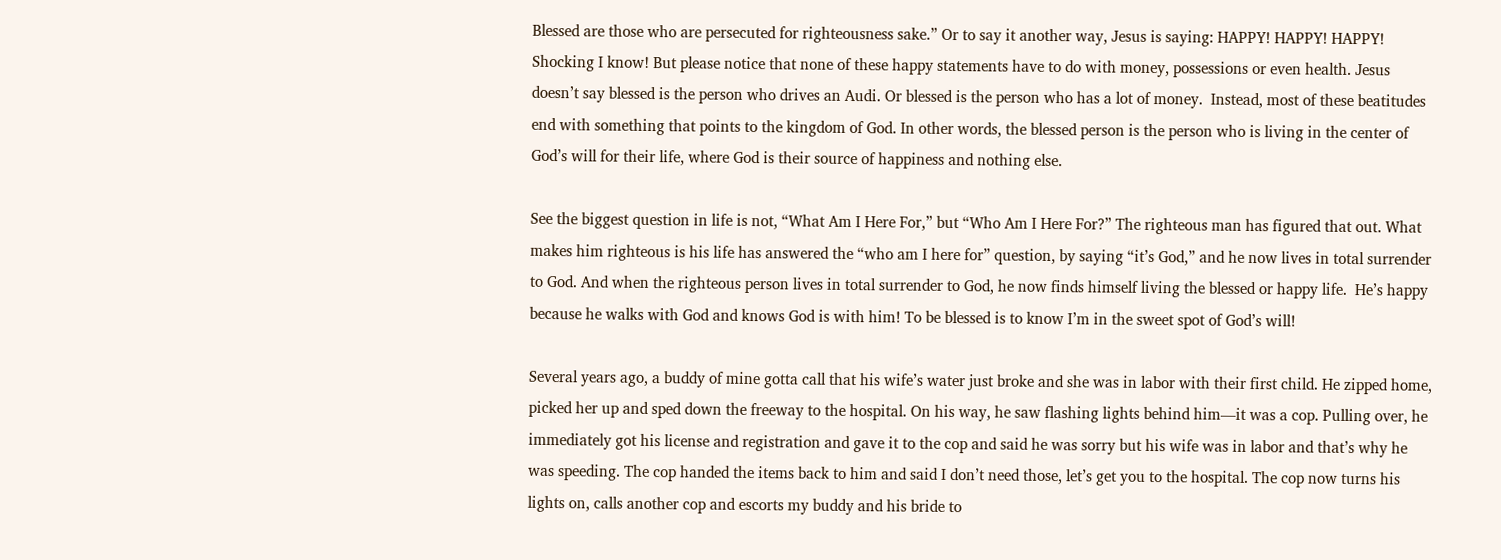Blessed are those who are persecuted for righteousness sake.” Or to say it another way, Jesus is saying: HAPPY! HAPPY! HAPPY!  Shocking I know! But please notice that none of these happy statements have to do with money, possessions or even health. Jesus doesn’t say blessed is the person who drives an Audi. Or blessed is the person who has a lot of money.  Instead, most of these beatitudes end with something that points to the kingdom of God. In other words, the blessed person is the person who is living in the center of God’s will for their life, where God is their source of happiness and nothing else.

See the biggest question in life is not, “What Am I Here For,” but “Who Am I Here For?” The righteous man has figured that out. What makes him righteous is his life has answered the “who am I here for” question, by saying “it’s God,” and he now lives in total surrender to God. And when the righteous person lives in total surrender to God, he now finds himself living the blessed or happy life.  He’s happy because he walks with God and knows God is with him! To be blessed is to know I’m in the sweet spot of God’s will!

Several years ago, a buddy of mine gotta call that his wife’s water just broke and she was in labor with their first child. He zipped home, picked her up and sped down the freeway to the hospital. On his way, he saw flashing lights behind him—it was a cop. Pulling over, he immediately got his license and registration and gave it to the cop and said he was sorry but his wife was in labor and that’s why he was speeding. The cop handed the items back to him and said I don’t need those, let’s get you to the hospital. The cop now turns his lights on, calls another cop and escorts my buddy and his bride to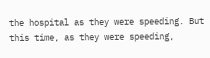the hospital as they were speeding. But this time, as they were speeding,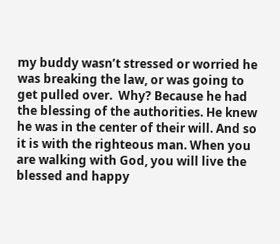my buddy wasn’t stressed or worried he was breaking the law, or was going to get pulled over.  Why? Because he had the blessing of the authorities. He knew he was in the center of their will. And so it is with the righteous man. When you are walking with God, you will live the blessed and happy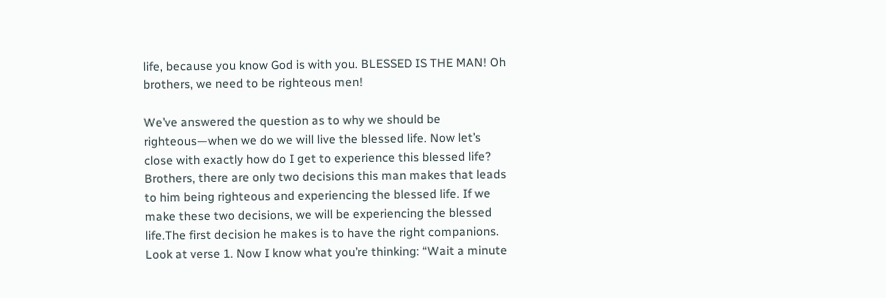life, because you know God is with you. BLESSED IS THE MAN! Oh brothers, we need to be righteous men!

We’ve answered the question as to why we should be righteous—when we do we will live the blessed life. Now let’s close with exactly how do I get to experience this blessed life? Brothers, there are only two decisions this man makes that leads to him being righteous and experiencing the blessed life. If we make these two decisions, we will be experiencing the blessed life.The first decision he makes is to have the right companions. Look at verse 1. Now I know what you’re thinking: “Wait a minute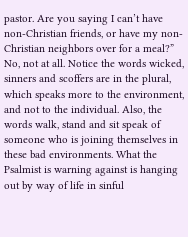pastor. Are you saying I can’t have non-Christian friends, or have my non-Christian neighbors over for a meal?” No, not at all. Notice the words wicked, sinners and scoffers are in the plural, which speaks more to the environment, and not to the individual. Also, the words walk, stand and sit speak of someone who is joining themselves in these bad environments. What the Psalmist is warning against is hanging out by way of life in sinful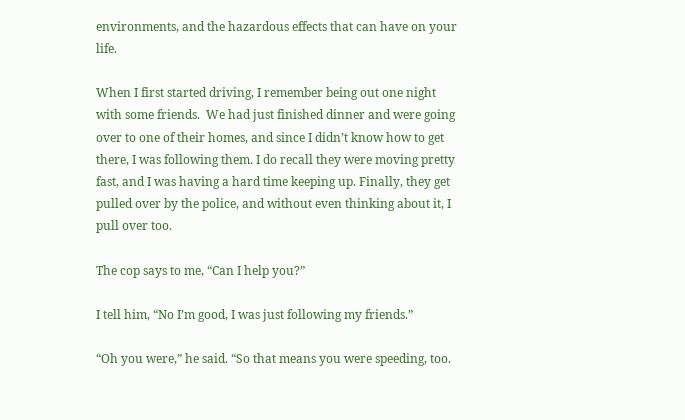environments, and the hazardous effects that can have on your life.

When I first started driving, I remember being out one night with some friends.  We had just finished dinner and were going over to one of their homes, and since I didn’t know how to get there, I was following them. I do recall they were moving pretty fast, and I was having a hard time keeping up. Finally, they get pulled over by the police, and without even thinking about it, I pull over too.

The cop says to me, “Can I help you?”

I tell him, “No I’m good, I was just following my friends.”

“Oh you were,” he said. “So that means you were speeding, too.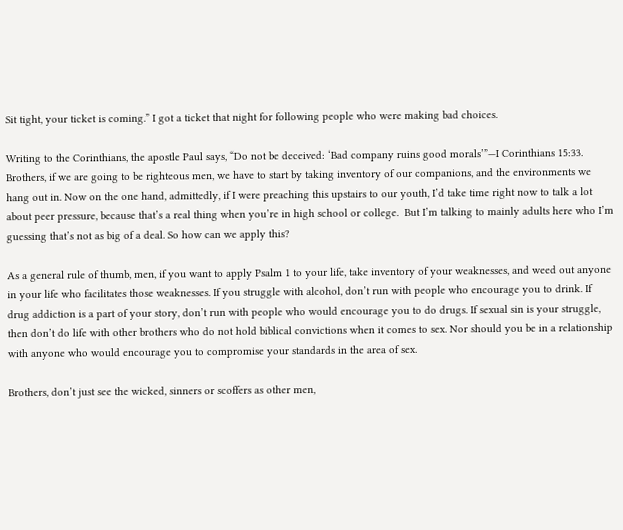Sit tight, your ticket is coming.” I got a ticket that night for following people who were making bad choices.

Writing to the Corinthians, the apostle Paul says, “Do not be deceived: ‘Bad company ruins good morals’”—I Corinthians 15:33. Brothers, if we are going to be righteous men, we have to start by taking inventory of our companions, and the environments we hang out in. Now on the one hand, admittedly, if I were preaching this upstairs to our youth, I’d take time right now to talk a lot about peer pressure, because that’s a real thing when you’re in high school or college.  But I’m talking to mainly adults here who I’m guessing that’s not as big of a deal. So how can we apply this?

As a general rule of thumb, men, if you want to apply Psalm 1 to your life, take inventory of your weaknesses, and weed out anyone in your life who facilitates those weaknesses. If you struggle with alcohol, don’t run with people who encourage you to drink. If drug addiction is a part of your story, don’t run with people who would encourage you to do drugs. If sexual sin is your struggle, then don’t do life with other brothers who do not hold biblical convictions when it comes to sex. Nor should you be in a relationship with anyone who would encourage you to compromise your standards in the area of sex.

Brothers, don’t just see the wicked, sinners or scoffers as other men,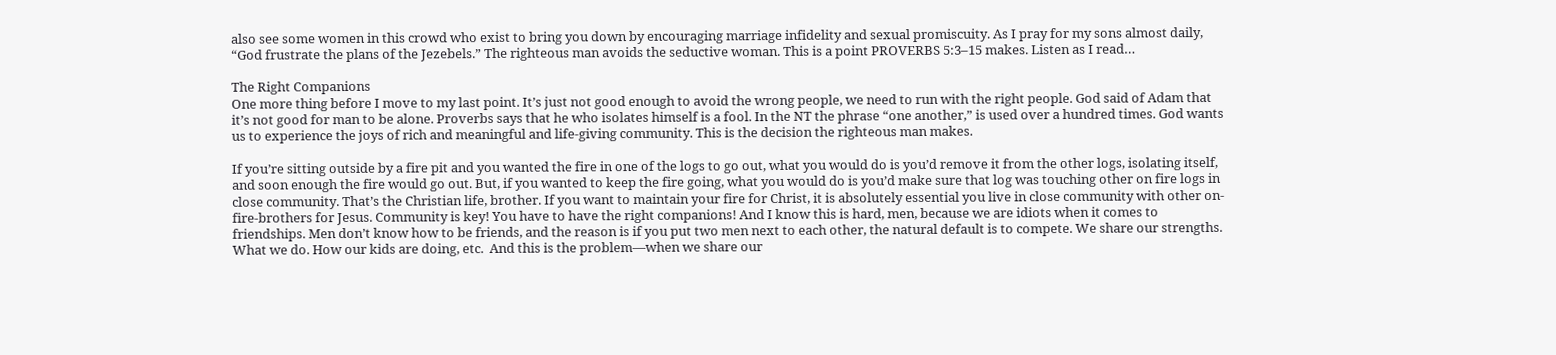also see some women in this crowd who exist to bring you down by encouraging marriage infidelity and sexual promiscuity. As I pray for my sons almost daily, “God frustrate the plans of the Jezebels.” The righteous man avoids the seductive woman. This is a point PROVERBS 5:3–15 makes. Listen as I read…

The Right Companions
One more thing before I move to my last point. It’s just not good enough to avoid the wrong people, we need to run with the right people. God said of Adam that it’s not good for man to be alone. Proverbs says that he who isolates himself is a fool. In the NT the phrase “one another,” is used over a hundred times. God wants us to experience the joys of rich and meaningful and life-giving community. This is the decision the righteous man makes.

If you’re sitting outside by a fire pit and you wanted the fire in one of the logs to go out, what you would do is you’d remove it from the other logs, isolating itself, and soon enough the fire would go out. But, if you wanted to keep the fire going, what you would do is you’d make sure that log was touching other on fire logs in close community. That’s the Christian life, brother. If you want to maintain your fire for Christ, it is absolutely essential you live in close community with other on-fire-brothers for Jesus. Community is key! You have to have the right companions! And I know this is hard, men, because we are idiots when it comes to friendships. Men don’t know how to be friends, and the reason is if you put two men next to each other, the natural default is to compete. We share our strengths. What we do. How our kids are doing, etc.  And this is the problem—when we share our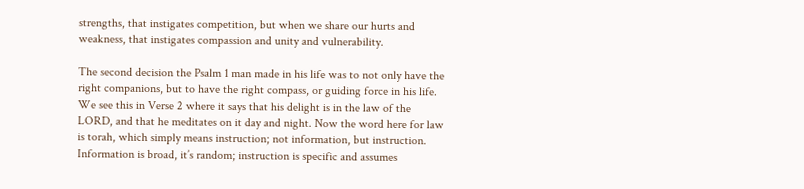strengths, that instigates competition, but when we share our hurts and weakness, that instigates compassion and unity and vulnerability.

The second decision the Psalm 1 man made in his life was to not only have the right companions, but to have the right compass, or guiding force in his life. We see this in Verse 2 where it says that his delight is in the law of the LORD, and that he meditates on it day and night. Now the word here for law is torah, which simply means instruction; not information, but instruction. Information is broad, it’s random; instruction is specific and assumes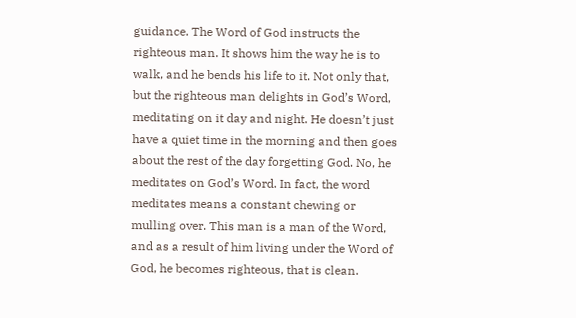guidance. The Word of God instructs the righteous man. It shows him the way he is to walk, and he bends his life to it. Not only that, but the righteous man delights in God’s Word, meditating on it day and night. He doesn’t just have a quiet time in the morning and then goes about the rest of the day forgetting God. No, he meditates on God’s Word. In fact, the word meditates means a constant chewing or mulling over. This man is a man of the Word, and as a result of him living under the Word of God, he becomes righteous, that is clean.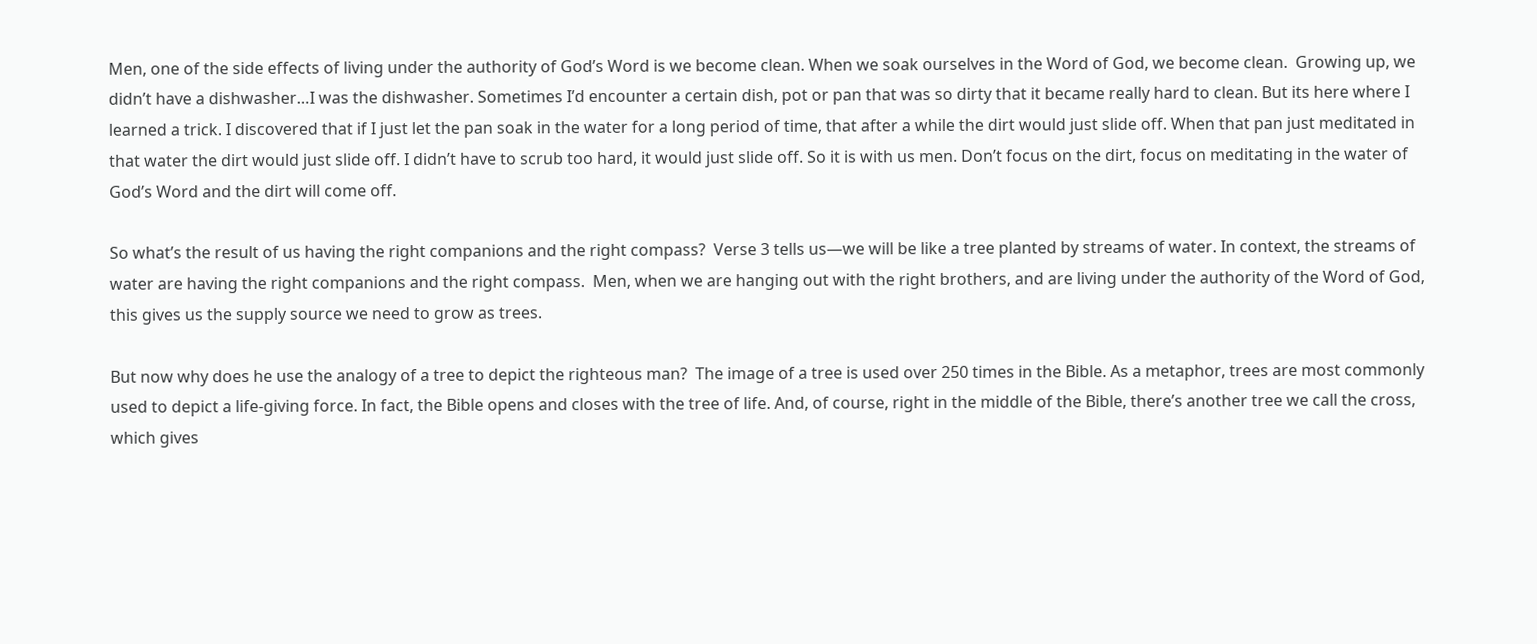Men, one of the side effects of living under the authority of God’s Word is we become clean. When we soak ourselves in the Word of God, we become clean.  Growing up, we didn’t have a dishwasher…I was the dishwasher. Sometimes I’d encounter a certain dish, pot or pan that was so dirty that it became really hard to clean. But its here where I learned a trick. I discovered that if I just let the pan soak in the water for a long period of time, that after a while the dirt would just slide off. When that pan just meditated in that water the dirt would just slide off. I didn’t have to scrub too hard, it would just slide off. So it is with us men. Don’t focus on the dirt, focus on meditating in the water of God’s Word and the dirt will come off.

So what’s the result of us having the right companions and the right compass?  Verse 3 tells us—we will be like a tree planted by streams of water. In context, the streams of water are having the right companions and the right compass.  Men, when we are hanging out with the right brothers, and are living under the authority of the Word of God, this gives us the supply source we need to grow as trees.

But now why does he use the analogy of a tree to depict the righteous man?  The image of a tree is used over 250 times in the Bible. As a metaphor, trees are most commonly used to depict a life-giving force. In fact, the Bible opens and closes with the tree of life. And, of course, right in the middle of the Bible, there’s another tree we call the cross, which gives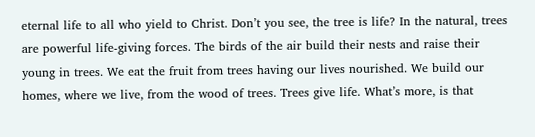eternal life to all who yield to Christ. Don’t you see, the tree is life? In the natural, trees are powerful life-giving forces. The birds of the air build their nests and raise their young in trees. We eat the fruit from trees having our lives nourished. We build our homes, where we live, from the wood of trees. Trees give life. What’s more, is that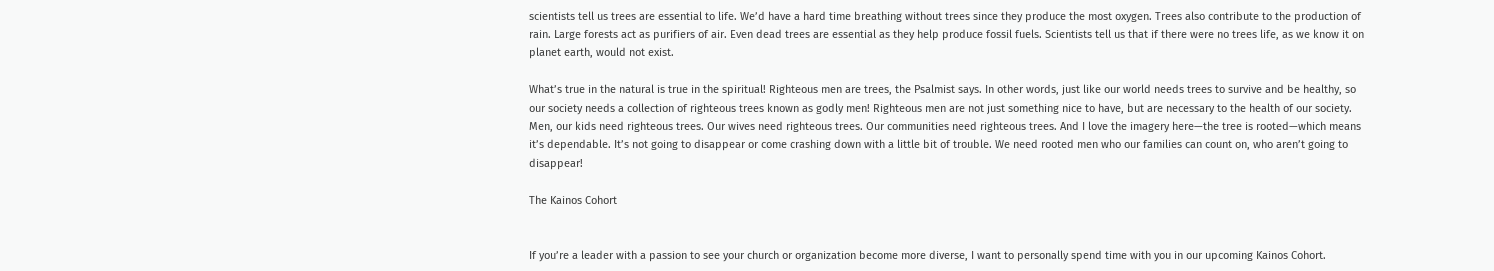scientists tell us trees are essential to life. We’d have a hard time breathing without trees since they produce the most oxygen. Trees also contribute to the production of rain. Large forests act as purifiers of air. Even dead trees are essential as they help produce fossil fuels. Scientists tell us that if there were no trees life, as we know it on planet earth, would not exist.

What’s true in the natural is true in the spiritual! Righteous men are trees, the Psalmist says. In other words, just like our world needs trees to survive and be healthy, so our society needs a collection of righteous trees known as godly men! Righteous men are not just something nice to have, but are necessary to the health of our society. Men, our kids need righteous trees. Our wives need righteous trees. Our communities need righteous trees. And I love the imagery here—the tree is rooted—which means it’s dependable. It’s not going to disappear or come crashing down with a little bit of trouble. We need rooted men who our families can count on, who aren’t going to disappear!

The Kainos Cohort


If you’re a leader with a passion to see your church or organization become more diverse, I want to personally spend time with you in our upcoming Kainos Cohort.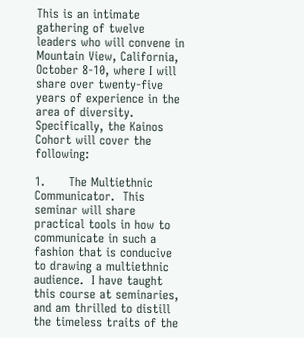This is an intimate gathering of twelve leaders who will convene in Mountain View, California, October 8-10, where I will share over twenty-five years of experience in the area of diversity.  Specifically, the Kainos Cohort will cover the following:

1.      The Multiethnic Communicator.  This seminar will share practical tools in how to communicate in such a fashion that is conducive to drawing a multiethnic audience.  I have taught this course at seminaries, and am thrilled to distill the timeless traits of the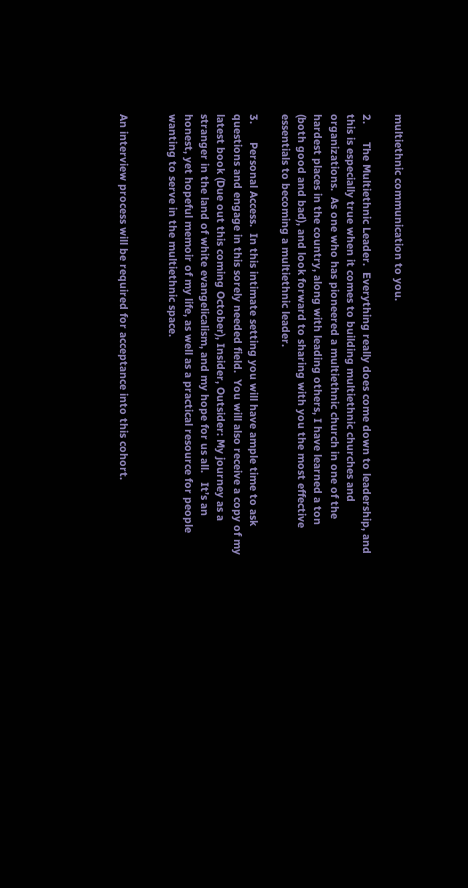multiethnic communication to you.

2.      The Multiethnic Leader.  Everything really does come down to leadership, and this is especially true when it comes to building multiethnic churches and organizations.  As one who has pioneered a multiethnic church in one of the hardest places in the country, along with leading others, I have learned a ton (both good and bad), and look forward to sharing with you the most effective essentials to becoming a multiethnic leader.

3.      Personal Access.  In this intimate setting you will have ample time to ask questions and engage in this sorely needed field.  You will also receive a copy of my latest book (Due out this coming October), Insider, Outsider: My journey as a stranger in the land of white evangelicalism, and my hope for us all.   It’s an honest, yet hopeful memoir of my life, as well as a practical resource for people wanting to serve in the multiethnic space.


An interview process will be required for acceptance into this cohort.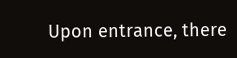Upon entrance, there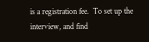is a registration fee.  To set up the interview, and find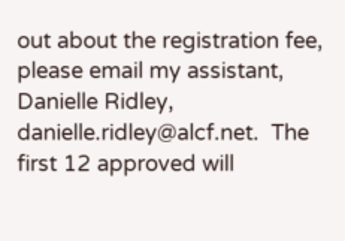out about the registration fee, please email my assistant, Danielle Ridley, danielle.ridley@alcf.net.  The first 12 approved will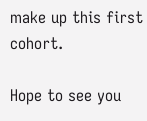make up this first cohort.

Hope to see you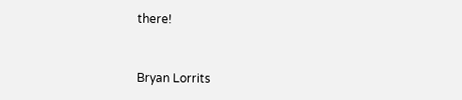there!


Bryan Lorrits